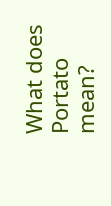What does Portato mean?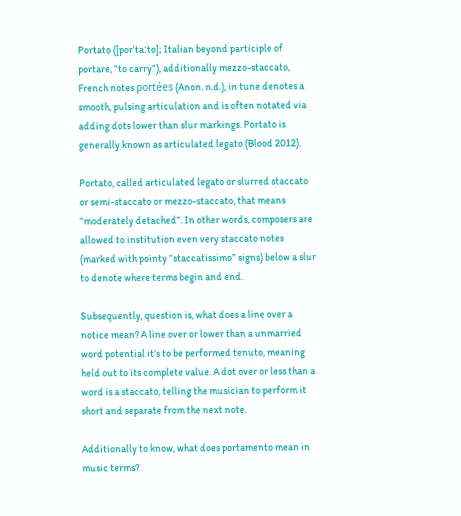Portato ([porˈtaːto]; Italian beyond participle of portare, “to carry”), additionally mezzo-staccato, French notes portées (Anon. n.d.), in tune denotes a smooth, pulsing articulation and is often notated via adding dots lower than slur markings. Portato is generally known as articulated legato (Blood 2012).

Portato, called articulated legato or slurred staccato or semi-staccato or mezzo-staccato, that means “moderately detached”. In other words, composers are allowed to institution even very staccato notes (marked with pointy “staccatissimo” signs) below a slur to denote where terms begin and end.

Subsequently, question is, what does a line over a notice mean? A line over or lower than a unmarried word potential it’s to be performed tenuto, meaning held out to its complete value. A dot over or less than a word is a staccato, telling the musician to perform it short and separate from the next note.

Additionally to know, what does portamento mean in music terms?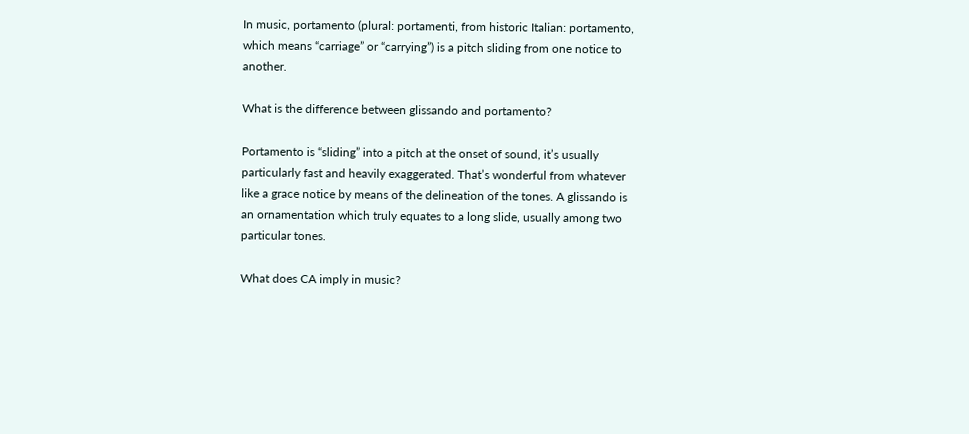In music, portamento (plural: portamenti, from historic Italian: portamento, which means “carriage” or “carrying”) is a pitch sliding from one notice to another.

What is the difference between glissando and portamento?

Portamento is “sliding” into a pitch at the onset of sound, it’s usually particularly fast and heavily exaggerated. That’s wonderful from whatever like a grace notice by means of the delineation of the tones. A glissando is an ornamentation which truly equates to a long slide, usually among two particular tones.

What does CA imply in music?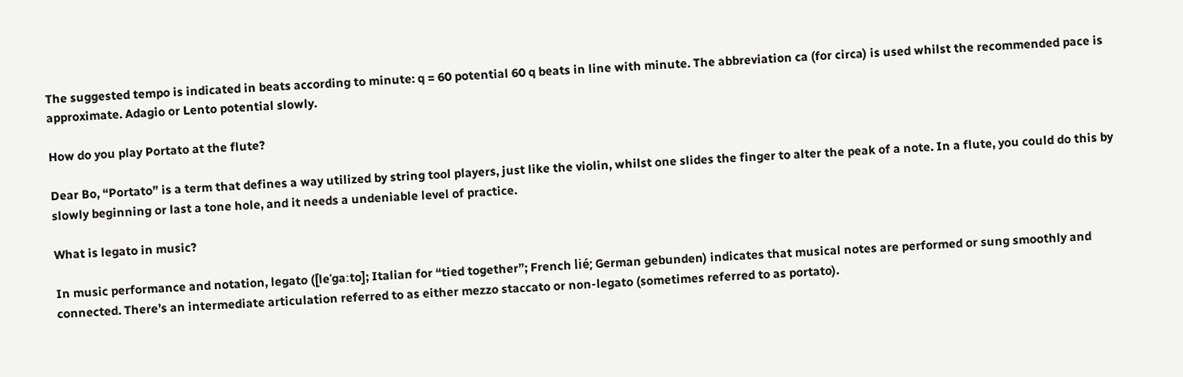The suggested tempo is indicated in beats according to minute: q = 60 potential 60 q beats in line with minute. The abbreviation ca (for circa) is used whilst the recommended pace is approximate. Adagio or Lento potential slowly.

How do you play Portato at the flute?

Dear Bo, “Portato” is a term that defines a way utilized by string tool players, just like the violin, whilst one slides the finger to alter the peak of a note. In a flute, you could do this by slowly beginning or last a tone hole, and it needs a undeniable level of practice.

What is legato in music?

In music performance and notation, legato ([leˈgaːto]; Italian for “tied together”; French lié; German gebunden) indicates that musical notes are performed or sung smoothly and connected. There’s an intermediate articulation referred to as either mezzo staccato or non-legato (sometimes referred to as portato).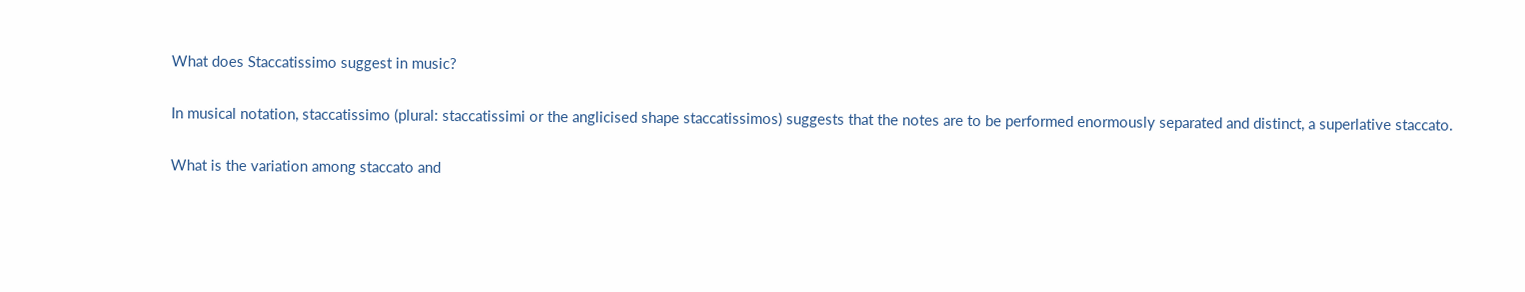What does Staccatissimo suggest in music?

In musical notation, staccatissimo (plural: staccatissimi or the anglicised shape staccatissimos) suggests that the notes are to be performed enormously separated and distinct, a superlative staccato.

What is the variation among staccato and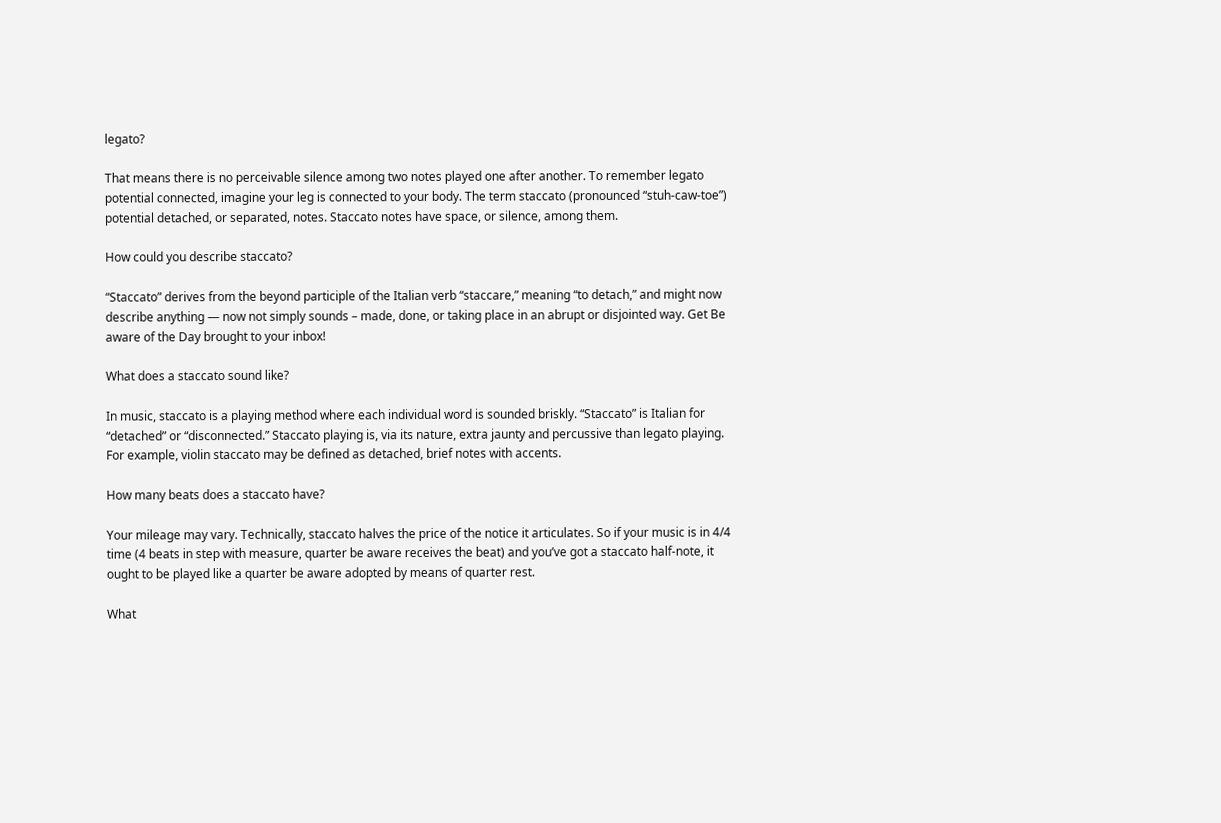legato?

That means there is no perceivable silence among two notes played one after another. To remember legato potential connected, imagine your leg is connected to your body. The term staccato (pronounced “stuh-caw-toe”) potential detached, or separated, notes. Staccato notes have space, or silence, among them.

How could you describe staccato?

“Staccato” derives from the beyond participle of the Italian verb “staccare,” meaning “to detach,” and might now describe anything — now not simply sounds – made, done, or taking place in an abrupt or disjointed way. Get Be aware of the Day brought to your inbox!

What does a staccato sound like?

In music, staccato is a playing method where each individual word is sounded briskly. “Staccato” is Italian for “detached” or “disconnected.” Staccato playing is, via its nature, extra jaunty and percussive than legato playing. For example, violin staccato may be defined as detached, brief notes with accents.

How many beats does a staccato have?

Your mileage may vary. Technically, staccato halves the price of the notice it articulates. So if your music is in 4/4 time (4 beats in step with measure, quarter be aware receives the beat) and you’ve got a staccato half-note, it ought to be played like a quarter be aware adopted by means of quarter rest.

What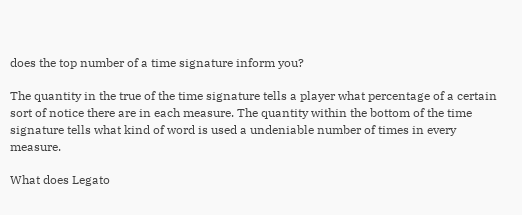does the top number of a time signature inform you?

The quantity in the true of the time signature tells a player what percentage of a certain sort of notice there are in each measure. The quantity within the bottom of the time signature tells what kind of word is used a undeniable number of times in every measure.

What does Legato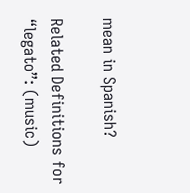mean in Spanish?

Related Definitions for “legato”: (music)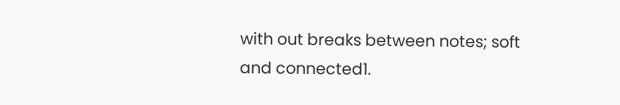with out breaks between notes; soft and connected1.